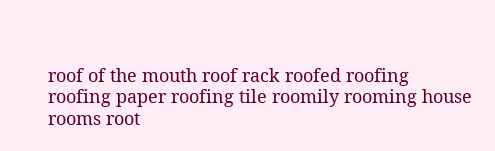roof of the mouth roof rack roofed roofing
roofing paper roofing tile roomily rooming house
rooms root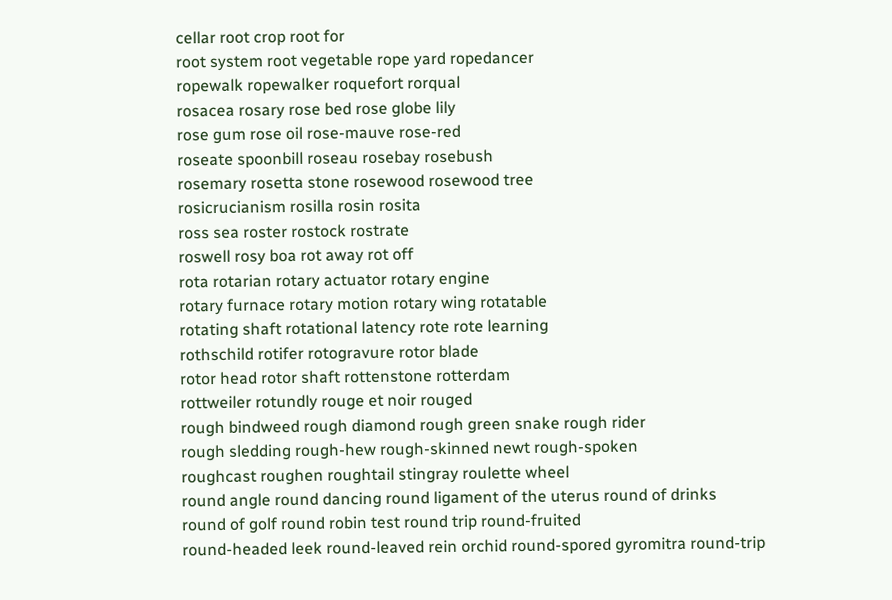cellar root crop root for
root system root vegetable rope yard ropedancer
ropewalk ropewalker roquefort rorqual
rosacea rosary rose bed rose globe lily
rose gum rose oil rose-mauve rose-red
roseate spoonbill roseau rosebay rosebush
rosemary rosetta stone rosewood rosewood tree
rosicrucianism rosilla rosin rosita
ross sea roster rostock rostrate
roswell rosy boa rot away rot off
rota rotarian rotary actuator rotary engine
rotary furnace rotary motion rotary wing rotatable
rotating shaft rotational latency rote rote learning
rothschild rotifer rotogravure rotor blade
rotor head rotor shaft rottenstone rotterdam
rottweiler rotundly rouge et noir rouged
rough bindweed rough diamond rough green snake rough rider
rough sledding rough-hew rough-skinned newt rough-spoken
roughcast roughen roughtail stingray roulette wheel
round angle round dancing round ligament of the uterus round of drinks
round of golf round robin test round trip round-fruited
round-headed leek round-leaved rein orchid round-spored gyromitra round-trip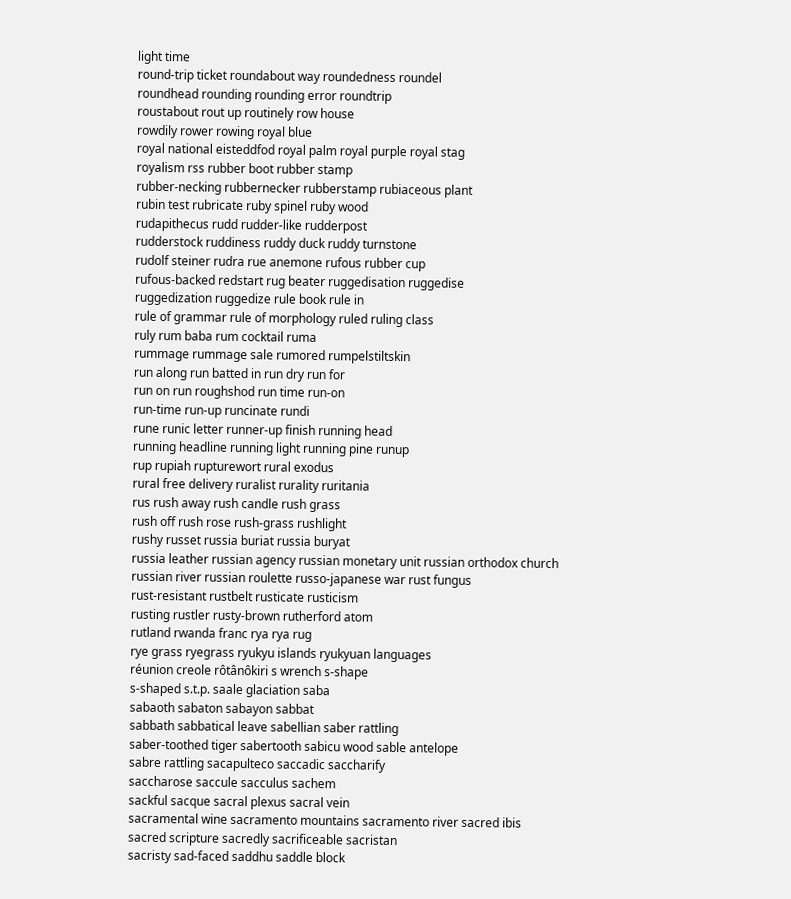light time
round-trip ticket roundabout way roundedness roundel
roundhead rounding rounding error roundtrip
roustabout rout up routinely row house
rowdily rower rowing royal blue
royal national eisteddfod royal palm royal purple royal stag
royalism rss rubber boot rubber stamp
rubber-necking rubbernecker rubberstamp rubiaceous plant
rubin test rubricate ruby spinel ruby wood
rudapithecus rudd rudder-like rudderpost
rudderstock ruddiness ruddy duck ruddy turnstone
rudolf steiner rudra rue anemone rufous rubber cup
rufous-backed redstart rug beater ruggedisation ruggedise
ruggedization ruggedize rule book rule in
rule of grammar rule of morphology ruled ruling class
ruly rum baba rum cocktail ruma
rummage rummage sale rumored rumpelstiltskin
run along run batted in run dry run for
run on run roughshod run time run-on
run-time run-up runcinate rundi
rune runic letter runner-up finish running head
running headline running light running pine runup
rup rupiah rupturewort rural exodus
rural free delivery ruralist rurality ruritania
rus rush away rush candle rush grass
rush off rush rose rush-grass rushlight
rushy russet russia buriat russia buryat
russia leather russian agency russian monetary unit russian orthodox church
russian river russian roulette russo-japanese war rust fungus
rust-resistant rustbelt rusticate rusticism
rusting rustler rusty-brown rutherford atom
rutland rwanda franc rya rya rug
rye grass ryegrass ryukyu islands ryukyuan languages
réunion creole rôtânôkiri s wrench s-shape
s-shaped s.t.p. saale glaciation saba
sabaoth sabaton sabayon sabbat
sabbath sabbatical leave sabellian saber rattling
saber-toothed tiger sabertooth sabicu wood sable antelope
sabre rattling sacapulteco saccadic saccharify
saccharose saccule sacculus sachem
sackful sacque sacral plexus sacral vein
sacramental wine sacramento mountains sacramento river sacred ibis
sacred scripture sacredly sacrificeable sacristan
sacristy sad-faced saddhu saddle block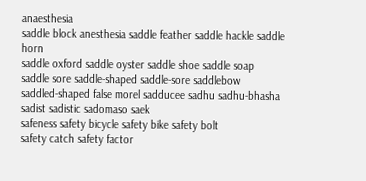anaesthesia
saddle block anesthesia saddle feather saddle hackle saddle horn
saddle oxford saddle oyster saddle shoe saddle soap
saddle sore saddle-shaped saddle-sore saddlebow
saddled-shaped false morel sadducee sadhu sadhu-bhasha
sadist sadistic sadomaso saek
safeness safety bicycle safety bike safety bolt
safety catch safety factor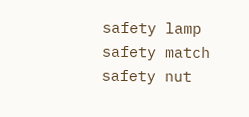safety lamp safety match
safety nut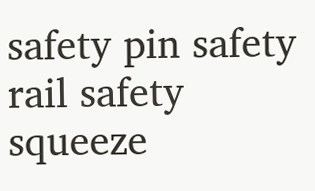safety pin safety rail safety squeeze